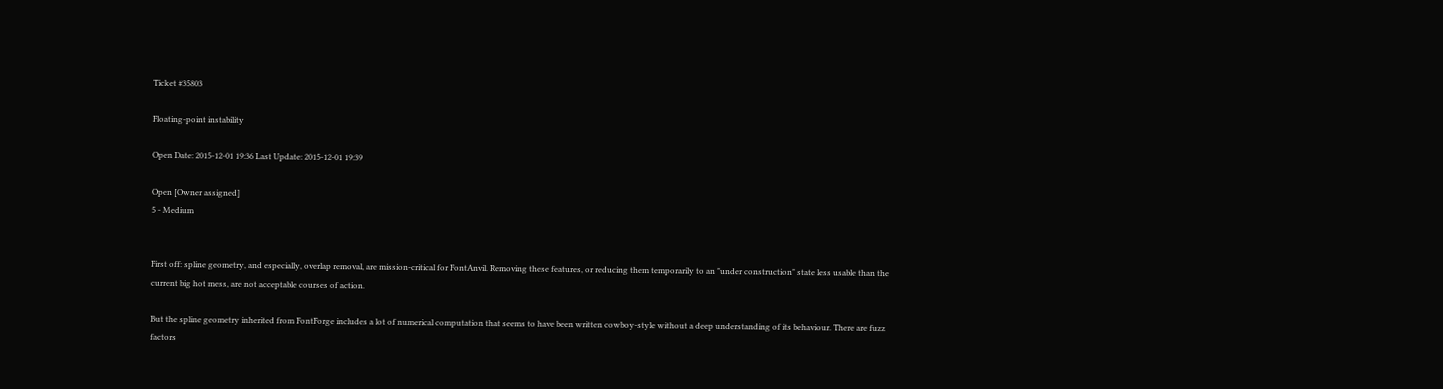Ticket #35803

Floating-point instability

Open Date: 2015-12-01 19:36 Last Update: 2015-12-01 19:39

Open [Owner assigned]
5 - Medium


First off: spline geometry, and especially, overlap removal, are mission-critical for FontAnvil. Removing these features, or reducing them temporarily to an "under construction" state less usable than the current big hot mess, are not acceptable courses of action.

But the spline geometry inherited from FontForge includes a lot of numerical computation that seems to have been written cowboy-style without a deep understanding of its behaviour. There are fuzz factors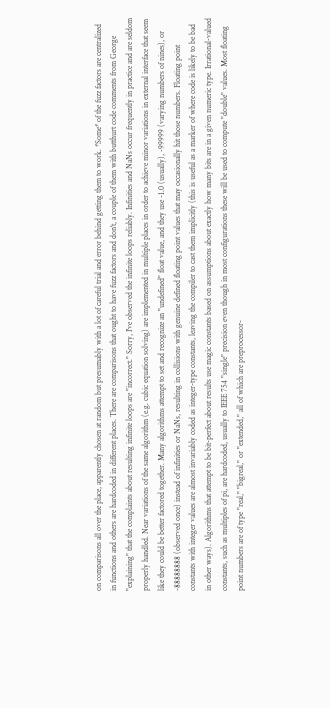on comparisons all over the place, apparently chosen at random but presumably with a lot of careful trial and error behind getting them to work. *Some* of the fuzz factors are centralized in functions and others are hardcoded in different places. There are comparisons that ought to have fuzz factors and don't, a couple of them with butthurt code comments from George "explaining" that the complaints about resulting infinite loops are "incorrect." Sorry, I've observed the infinite loops reliably. Infinities and NaNs occur frequently in practice and are seldom properly handled. Near variations of the same algorithm (e.g. cubic equation solving) are implemented in multiple places in order to achieve minor variations in external interface that seem like they could be better factored together. Many algorithms attempt to set and recognize an "undefined" float value, and they use -1.0 (usually), -99999 (varying numbers of nines), or -88888888 (observed once) instead of infinities or NaNs, resulting in collisions with genuine defined floating point values that may occasionally hit those numbers. Floating point constants with integer values are almost invariably coded as integer-type constants, leaving the compiler to cast them implicitly (this is useful as a marker of where code is likely to be bad in other ways). Algorithms that attempt to be bit-perfect about results use magic constants based on assumptions about exactly how many bits are in a given numeric type. Irrational-valued constants, such as multiples of pi, are hardcoded, usually to IEEE 754 "single" precision even though in most configurations these will be used to compute "double" values. Most floating point numbers are of type "real," "bigreal," or "extended," all of which are preprocessor-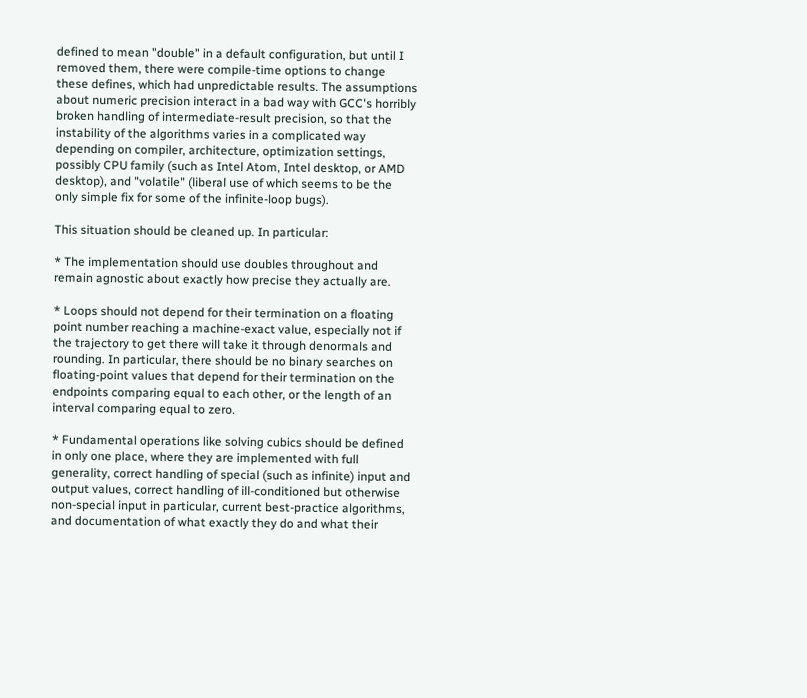defined to mean "double" in a default configuration, but until I removed them, there were compile-time options to change these defines, which had unpredictable results. The assumptions about numeric precision interact in a bad way with GCC's horribly broken handling of intermediate-result precision, so that the instability of the algorithms varies in a complicated way depending on compiler, architecture, optimization settings, possibly CPU family (such as Intel Atom, Intel desktop, or AMD desktop), and "volatile" (liberal use of which seems to be the only simple fix for some of the infinite-loop bugs).

This situation should be cleaned up. In particular:

* The implementation should use doubles throughout and remain agnostic about exactly how precise they actually are.

* Loops should not depend for their termination on a floating point number reaching a machine-exact value, especially not if the trajectory to get there will take it through denormals and rounding. In particular, there should be no binary searches on floating-point values that depend for their termination on the endpoints comparing equal to each other, or the length of an interval comparing equal to zero.

* Fundamental operations like solving cubics should be defined in only one place, where they are implemented with full generality, correct handling of special (such as infinite) input and output values, correct handling of ill-conditioned but otherwise non-special input in particular, current best-practice algorithms, and documentation of what exactly they do and what their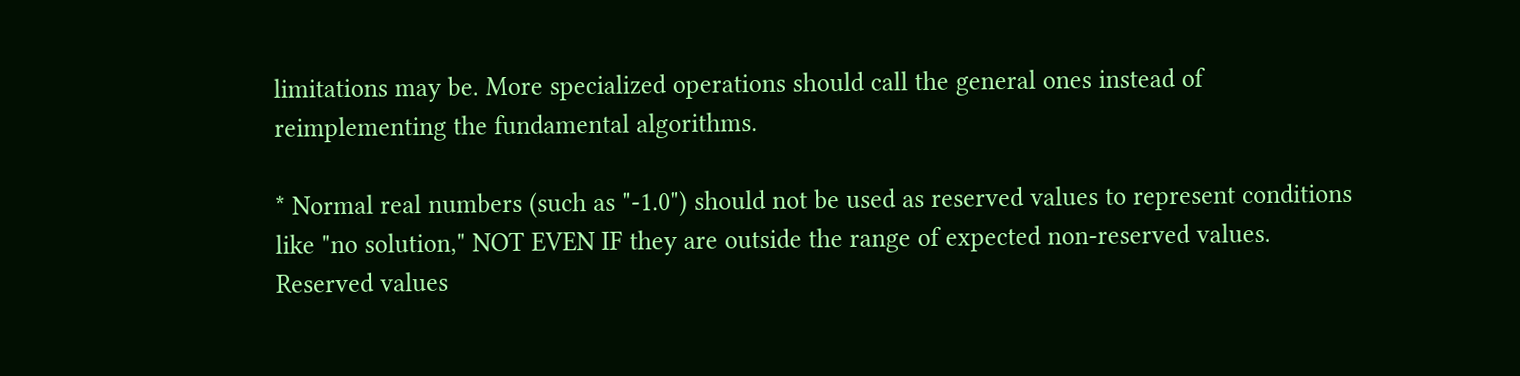limitations may be. More specialized operations should call the general ones instead of reimplementing the fundamental algorithms.

* Normal real numbers (such as "-1.0") should not be used as reserved values to represent conditions like "no solution," NOT EVEN IF they are outside the range of expected non-reserved values. Reserved values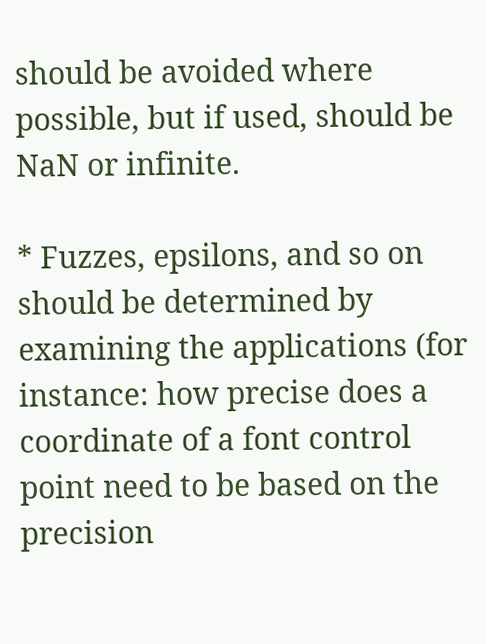should be avoided where possible, but if used, should be NaN or infinite.

* Fuzzes, epsilons, and so on should be determined by examining the applications (for instance: how precise does a coordinate of a font control point need to be based on the precision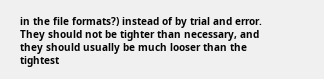in the file formats?) instead of by trial and error. They should not be tighter than necessary, and they should usually be much looser than the tightest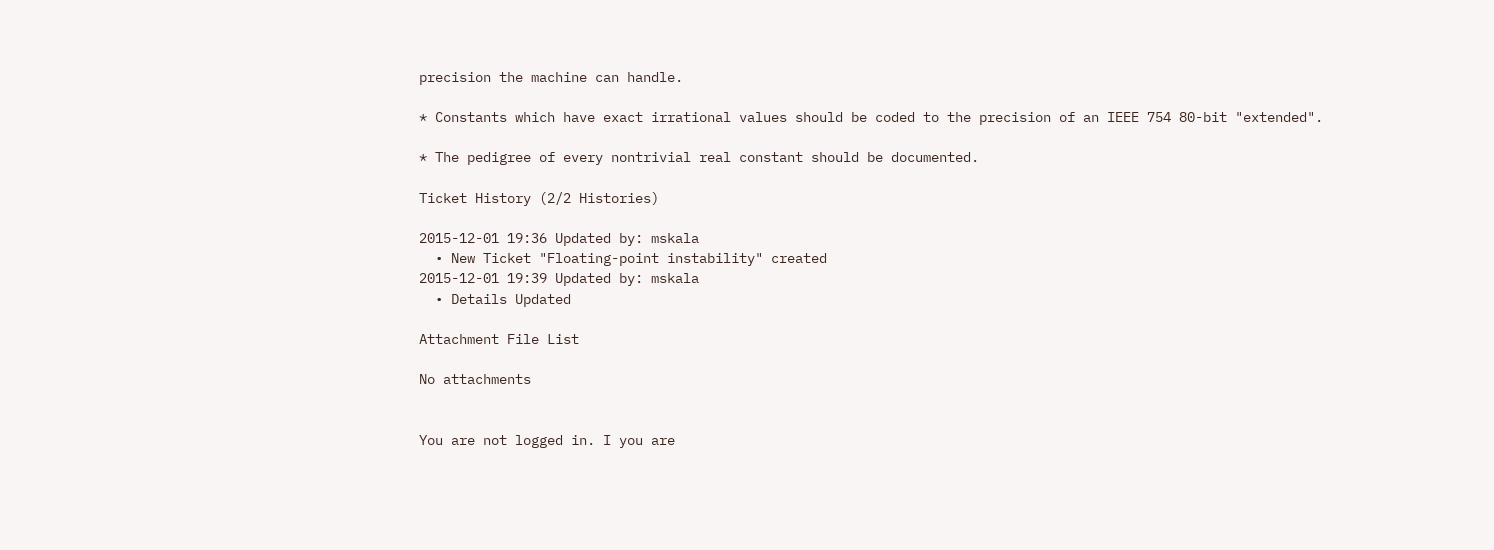precision the machine can handle.

* Constants which have exact irrational values should be coded to the precision of an IEEE 754 80-bit "extended".

* The pedigree of every nontrivial real constant should be documented.

Ticket History (2/2 Histories)

2015-12-01 19:36 Updated by: mskala
  • New Ticket "Floating-point instability" created
2015-12-01 19:39 Updated by: mskala
  • Details Updated

Attachment File List

No attachments


You are not logged in. I you are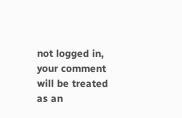not logged in, your comment will be treated as an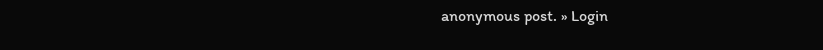anonymous post. » Login